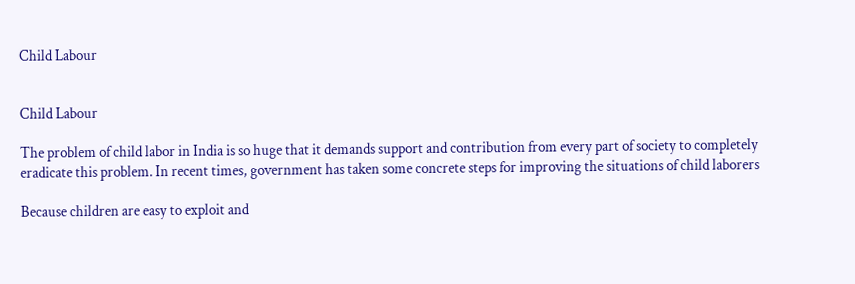Child Labour


Child Labour

The problem of child labor in India is so huge that it demands support and contribution from every part of society to completely eradicate this problem. In recent times, government has taken some concrete steps for improving the situations of child laborers

Because children are easy to exploit and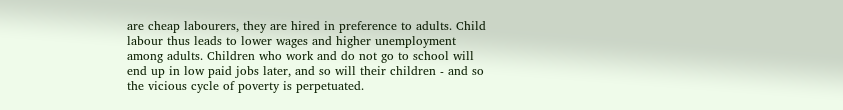are cheap labourers, they are hired in preference to adults. Child labour thus leads to lower wages and higher unemployment among adults. Children who work and do not go to school will end up in low paid jobs later, and so will their children - and so the vicious cycle of poverty is perpetuated.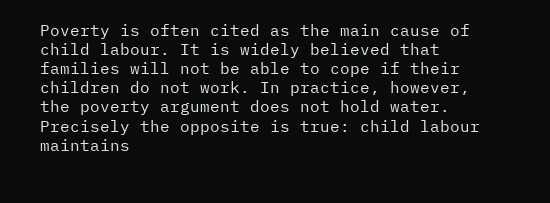Poverty is often cited as the main cause of child labour. It is widely believed that families will not be able to cope if their children do not work. In practice, however, the poverty argument does not hold water. Precisely the opposite is true: child labour maintains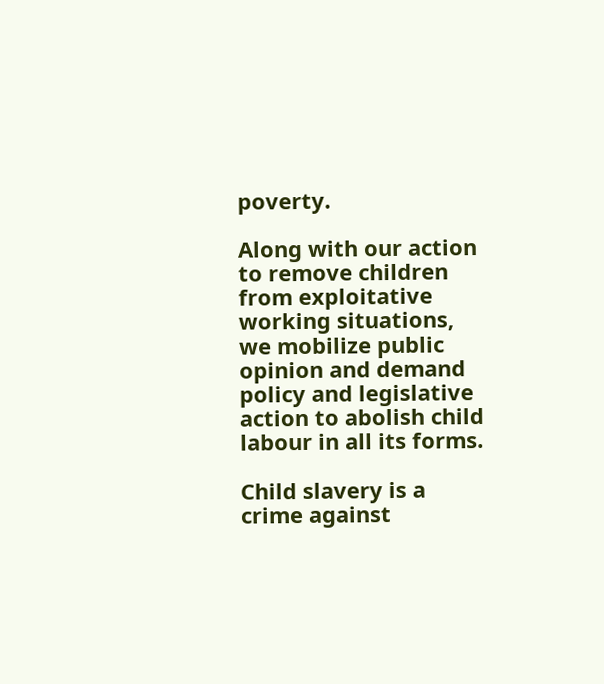poverty.

Along with our action to remove children from exploitative working situations, we mobilize public opinion and demand policy and legislative action to abolish child labour in all its forms.

Child slavery is a crime against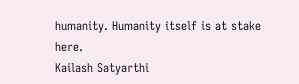humanity. Humanity itself is at stake here.
Kailash Satyarthi